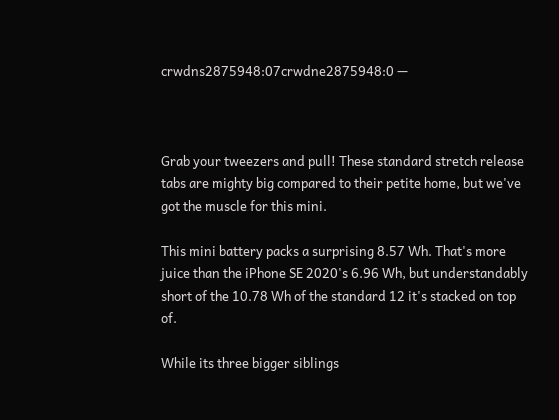crwdns2875948:07crwdne2875948:0 —



Grab your tweezers and pull! These standard stretch release tabs are mighty big compared to their petite home, but we've got the muscle for this mini.

This mini battery packs a surprising 8.57 Wh. That's more juice than the iPhone SE 2020's 6.96 Wh, but understandably short of the 10.78 Wh of the standard 12 it's stacked on top of.

While its three bigger siblings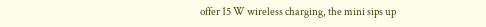offer 15 W wireless charging, the mini sips up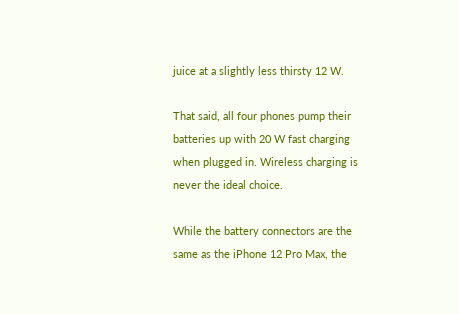juice at a slightly less thirsty 12 W.

That said, all four phones pump their batteries up with 20 W fast charging when plugged in. Wireless charging is never the ideal choice.

While the battery connectors are the same as the iPhone 12 Pro Max, the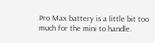Pro Max battery is a little bit too much for the mini to handle.